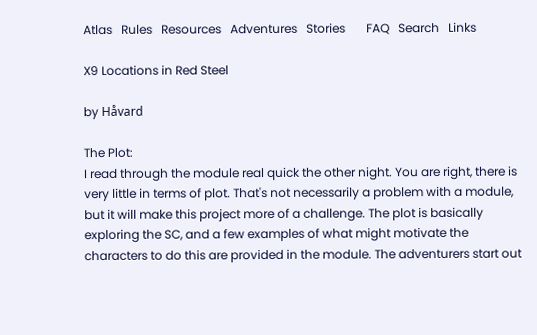Atlas   Rules   Resources   Adventures   Stories       FAQ   Search   Links

X9 Locations in Red Steel

by Håvard

The Plot:
I read through the module real quick the other night. You are right, there is very little in terms of plot. That's not necessarily a problem with a module, but it will make this project more of a challenge. The plot is basically exploring the SC, and a few examples of what might motivate the characters to do this are provided in the module. The adventurers start out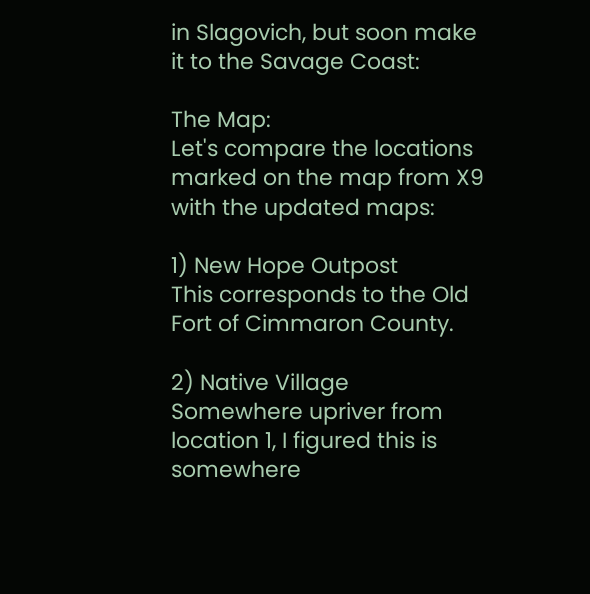in Slagovich, but soon make it to the Savage Coast:

The Map:
Let's compare the locations marked on the map from X9 with the updated maps:

1) New Hope Outpost
This corresponds to the Old Fort of Cimmaron County.

2) Native Village
Somewhere upriver from location 1, I figured this is somewhere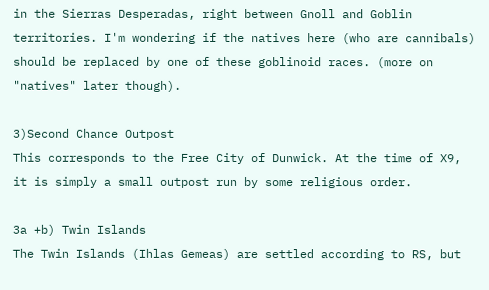in the Sierras Desperadas, right between Gnoll and Goblin territories. I'm wondering if the natives here (who are cannibals) should be replaced by one of these goblinoid races. (more on "natives" later though).

3)Second Chance Outpost
This corresponds to the Free City of Dunwick. At the time of X9, it is simply a small outpost run by some religious order.

3a +b) Twin Islands
The Twin Islands (Ihlas Gemeas) are settled according to RS, but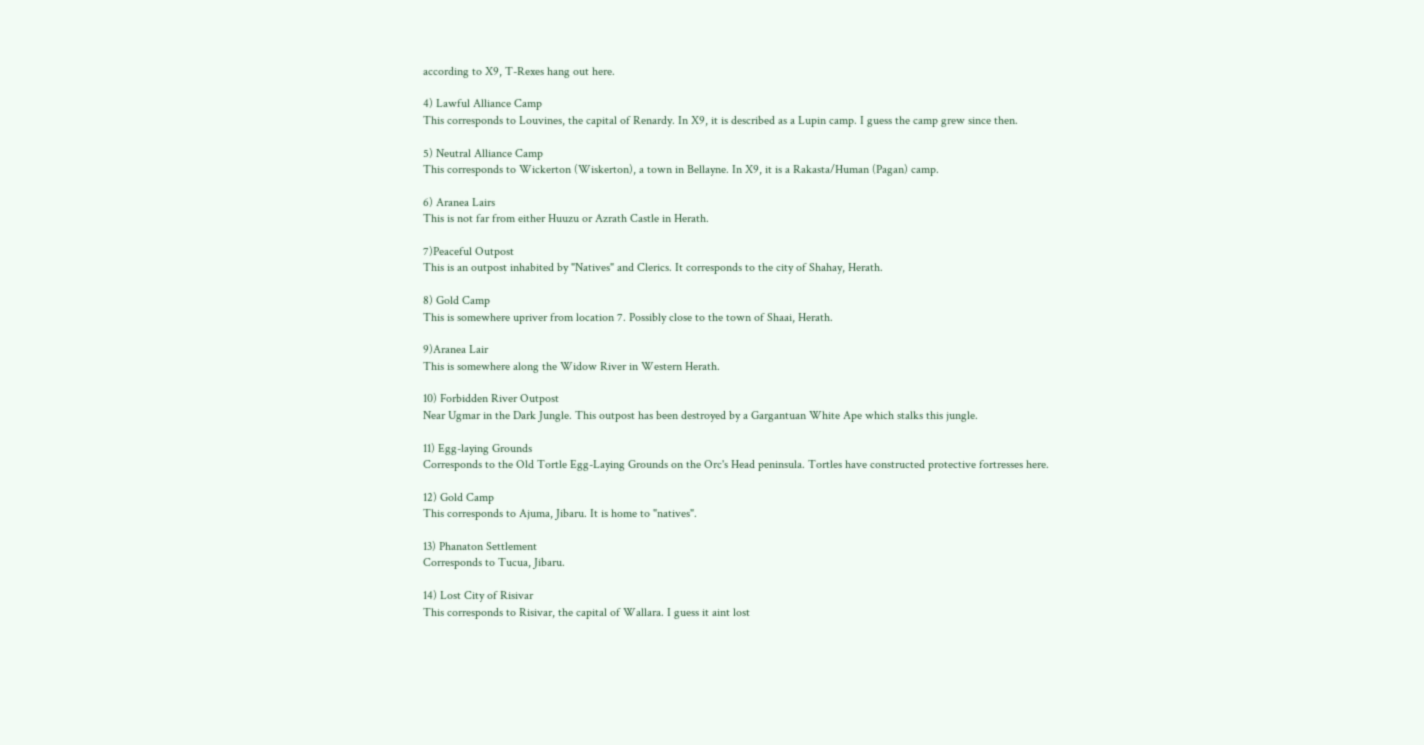according to X9, T-Rexes hang out here.

4) Lawful Alliance Camp
This corresponds to Louvines, the capital of Renardy. In X9, it is described as a Lupin camp. I guess the camp grew since then.

5) Neutral Alliance Camp
This corresponds to Wickerton (Wiskerton), a town in Bellayne. In X9, it is a Rakasta/Human (Pagan) camp.

6) Aranea Lairs
This is not far from either Huuzu or Azrath Castle in Herath.

7)Peaceful Outpost
This is an outpost inhabited by "Natives" and Clerics. It corresponds to the city of Shahay, Herath.

8) Gold Camp
This is somewhere upriver from location 7. Possibly close to the town of Shaai, Herath.

9)Aranea Lair
This is somewhere along the Widow River in Western Herath.

10) Forbidden River Outpost
Near Ugmar in the Dark Jungle. This outpost has been destroyed by a Gargantuan White Ape which stalks this jungle.

11) Egg-laying Grounds
Corresponds to the Old Tortle Egg-Laying Grounds on the Orc's Head peninsula. Tortles have constructed protective fortresses here.

12) Gold Camp
This corresponds to Ajuma, Jibaru. It is home to "natives".

13) Phanaton Settlement
Corresponds to Tucua, Jibaru.

14) Lost City of Risivar
This corresponds to Risivar, the capital of Wallara. I guess it aint lost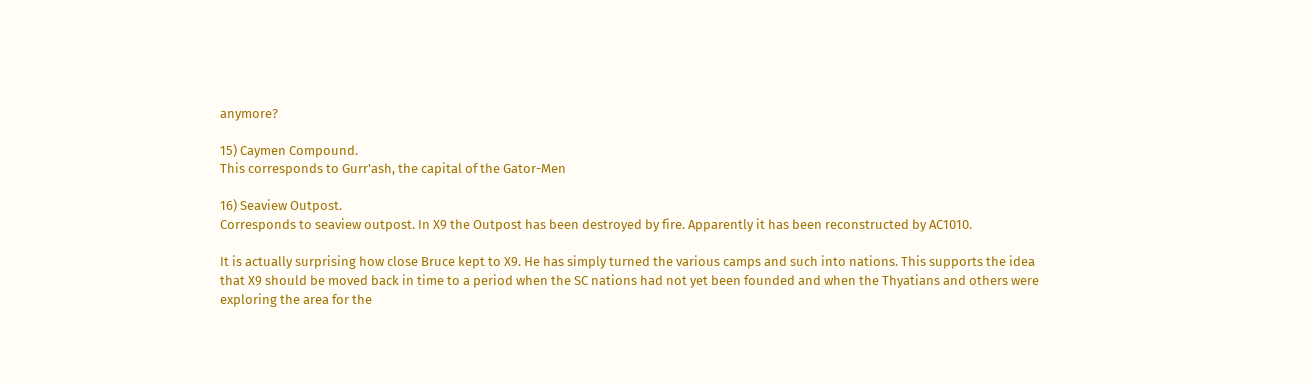anymore?

15) Caymen Compound.
This corresponds to Gurr'ash, the capital of the Gator-Men

16) Seaview Outpost.
Corresponds to seaview outpost. In X9 the Outpost has been destroyed by fire. Apparently it has been reconstructed by AC1010.

It is actually surprising how close Bruce kept to X9. He has simply turned the various camps and such into nations. This supports the idea that X9 should be moved back in time to a period when the SC nations had not yet been founded and when the Thyatians and others were exploring the area for the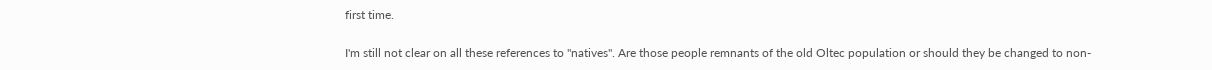first time.

I'm still not clear on all these references to "natives". Are those people remnants of the old Oltec population or should they be changed to non-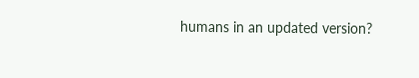humans in an updated version?